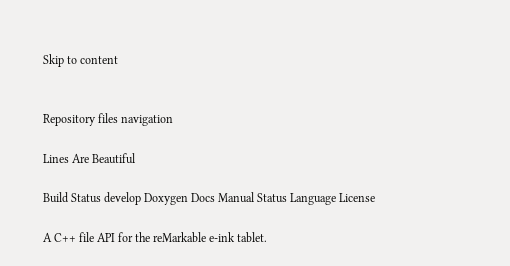Skip to content


Repository files navigation

Lines Are Beautiful

Build Status develop Doxygen Docs Manual Status Language License

A C++ file API for the reMarkable e-ink tablet.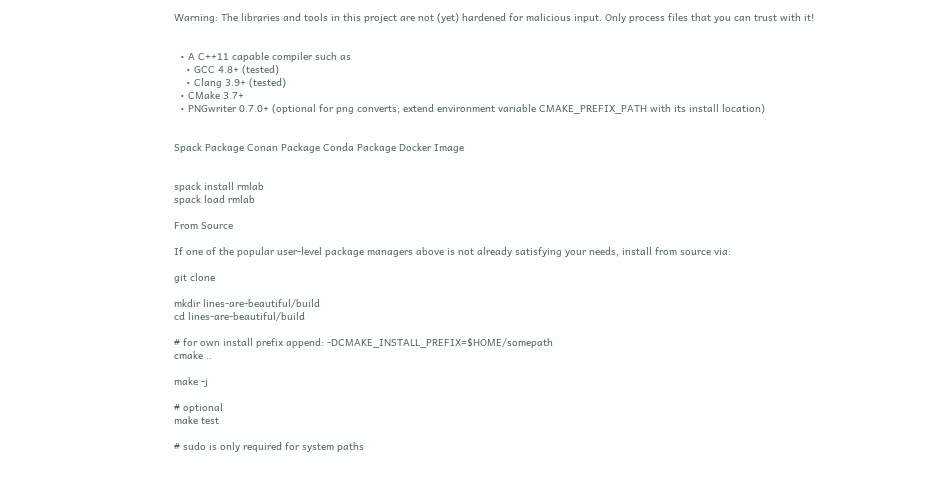Warning: The libraries and tools in this project are not (yet) hardened for malicious input. Only process files that you can trust with it!


  • A C++11 capable compiler such as
    • GCC 4.8+ (tested)
    • Clang 3.9+ (tested)
  • CMake 3.7+
  • PNGwriter 0.7.0+ (optional for png converts; extend environment variable CMAKE_PREFIX_PATH with its install location)


Spack Package Conan Package Conda Package Docker Image


spack install rmlab
spack load rmlab

From Source

If one of the popular user-level package managers above is not already satisfying your needs, install from source via:

git clone

mkdir lines-are-beautiful/build
cd lines-are-beautiful/build

# for own install prefix append: -DCMAKE_INSTALL_PREFIX=$HOME/somepath
cmake ..

make -j

# optional
make test

# sudo is only required for system paths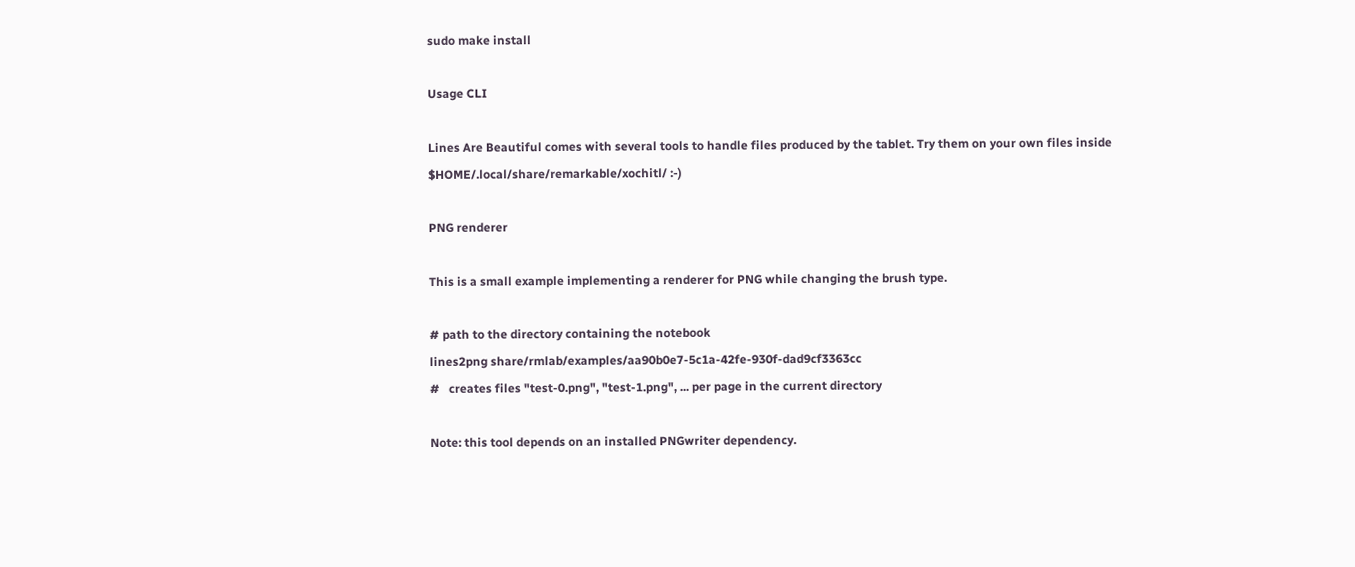sudo make install

Usage CLI

Lines Are Beautiful comes with several tools to handle files produced by the tablet. Try them on your own files inside $HOME/.local/share/remarkable/xochitl/ :-)

PNG renderer

This is a small example implementing a renderer for PNG while changing the brush type.

# path to the directory containing the notebook
lines2png share/rmlab/examples/aa90b0e7-5c1a-42fe-930f-dad9cf3363cc
#   creates files "test-0.png", "test-1.png", ... per page in the current directory

Note: this tool depends on an installed PNGwriter dependency.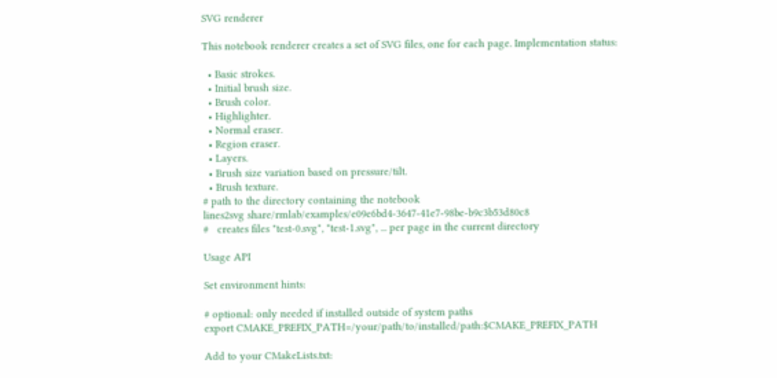SVG renderer

This notebook renderer creates a set of SVG files, one for each page. Implementation status:

  • Basic strokes.
  • Initial brush size.
  • Brush color.
  • Highlighter.
  • Normal eraser.
  • Region eraser.
  • Layers.
  • Brush size variation based on pressure/tilt.
  • Brush texture.
# path to the directory containing the notebook
lines2svg share/rmlab/examples/e09e6bd4-3647-41e7-98be-b9c3b53d80c8
#   creates files "test-0.svg", "test-1.svg", ... per page in the current directory

Usage API

Set environment hints:

# optional: only needed if installed outside of system paths
export CMAKE_PREFIX_PATH=/your/path/to/installed/path:$CMAKE_PREFIX_PATH

Add to your CMakeLists.txt: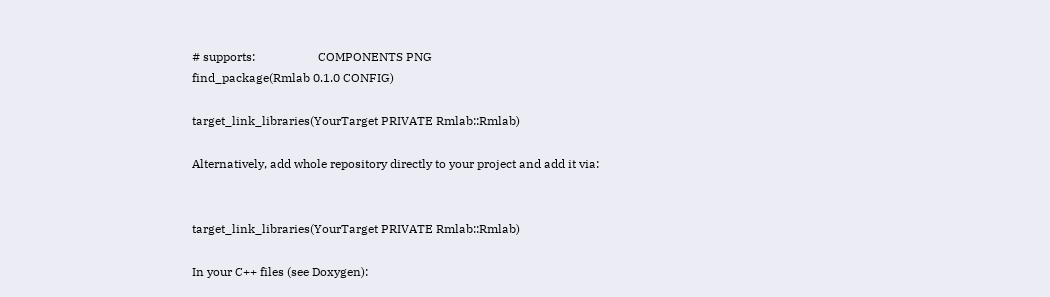# supports:                     COMPONENTS PNG
find_package(Rmlab 0.1.0 CONFIG)

target_link_libraries(YourTarget PRIVATE Rmlab::Rmlab)

Alternatively, add whole repository directly to your project and add it via:


target_link_libraries(YourTarget PRIVATE Rmlab::Rmlab)

In your C++ files (see Doxygen):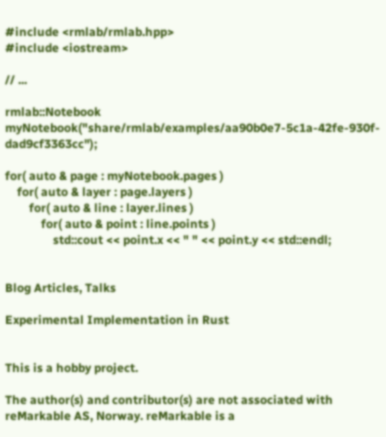#include <rmlab/rmlab.hpp>
#include <iostream>

// ...

rmlab::Notebook myNotebook("share/rmlab/examples/aa90b0e7-5c1a-42fe-930f-dad9cf3363cc");

for( auto & page : myNotebook.pages )
    for( auto & layer : page.layers )
        for( auto & line : layer.lines )
            for( auto & point : line.points )
                std::cout << point.x << " " << point.y << std::endl;


Blog Articles, Talks

Experimental Implementation in Rust


This is a hobby project.

The author(s) and contributor(s) are not associated with reMarkable AS, Norway. reMarkable is a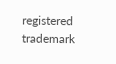registered trademark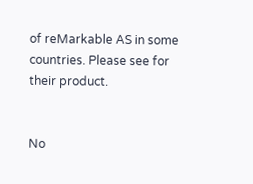of reMarkable AS in some countries. Please see for their product.


No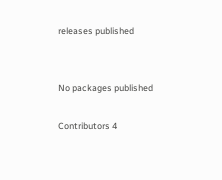releases published


No packages published

Contributors 4